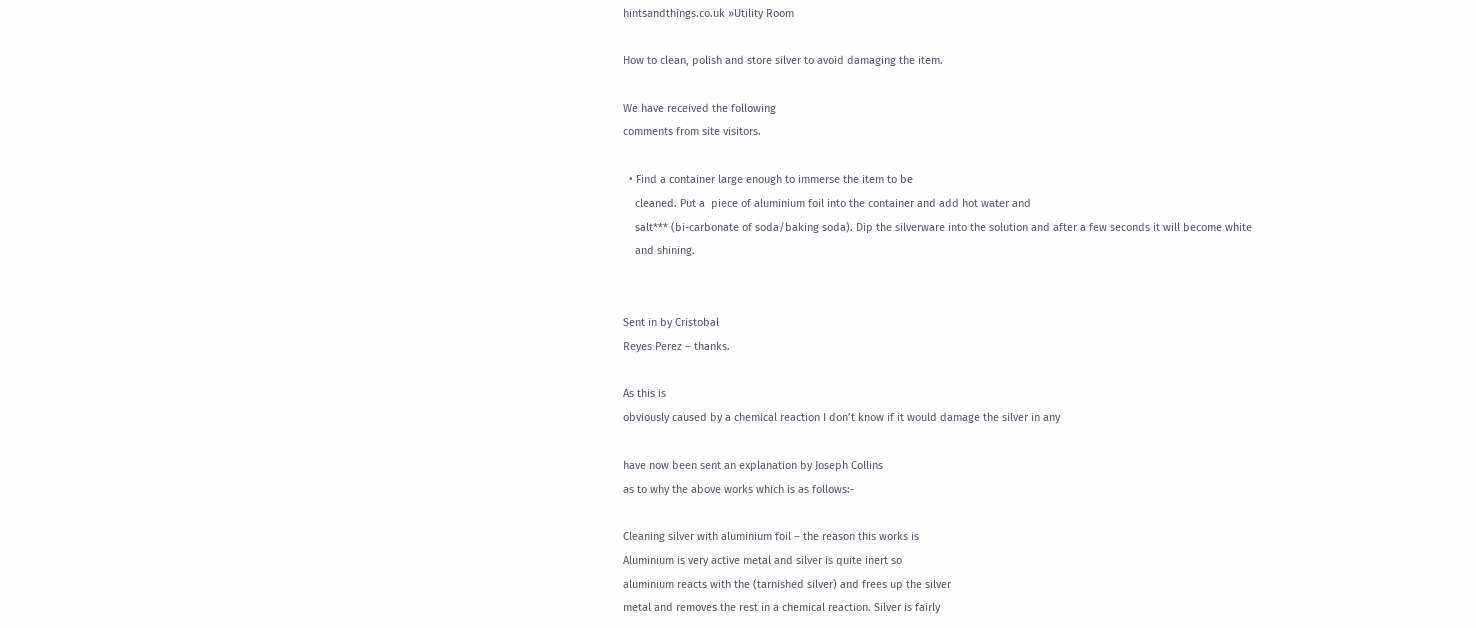hintsandthings.co.uk »Utility Room

How to clean, polish and store silver to avoid damaging the item.

We have received the following
comments from site visitors.

  • Find a container large enough to immerse the item to be
    cleaned. Put a  piece of aluminium foil into the container and add hot water and
    salt*** (bi-carbonate of soda/baking soda). Dip the silverware into the solution and after a few seconds it will become white
    and shining.


Sent in by Cristobal
Reyes Perez – thanks.

As this is
obviously caused by a chemical reaction I don’t know if it would damage the silver in any

have now been sent an explanation by Joseph Collins
as to why the above works which is as follows:-

Cleaning silver with aluminium foil – the reason this works is
Aluminium is very active metal and silver is quite inert so
aluminium reacts with the (tarnished silver) and frees up the silver
metal and removes the rest in a chemical reaction. Silver is fairly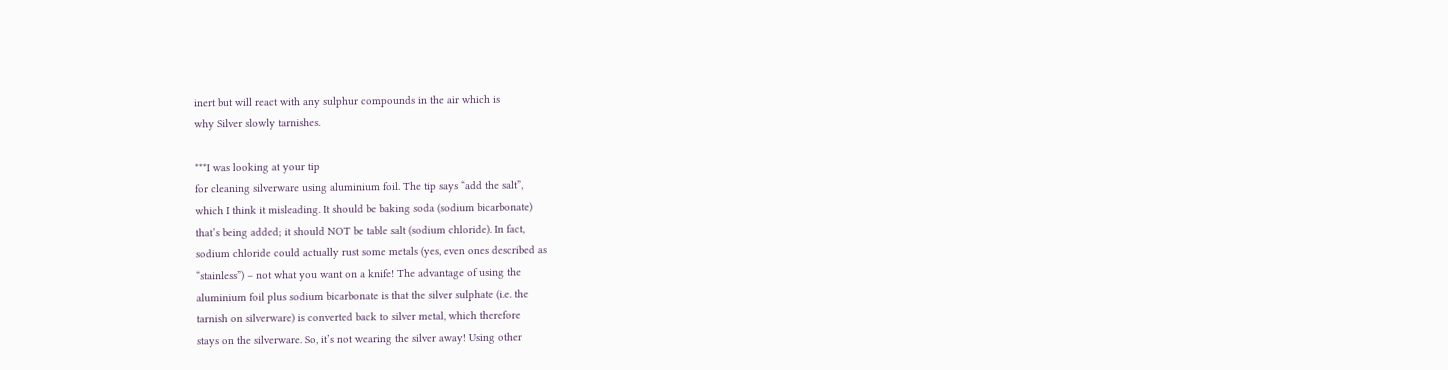inert but will react with any sulphur compounds in the air which is
why Silver slowly tarnishes.

***I was looking at your tip
for cleaning silverware using aluminium foil. The tip says “add the salt”,
which I think it misleading. It should be baking soda (sodium bicarbonate)
that’s being added; it should NOT be table salt (sodium chloride). In fact,
sodium chloride could actually rust some metals (yes, even ones described as
“stainless”) – not what you want on a knife! The advantage of using the
aluminium foil plus sodium bicarbonate is that the silver sulphate (i.e. the
tarnish on silverware) is converted back to silver metal, which therefore
stays on the silverware. So, it’s not wearing the silver away! Using other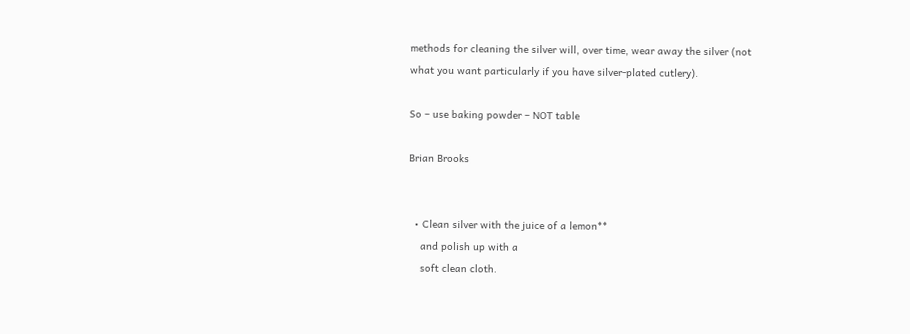methods for cleaning the silver will, over time, wear away the silver (not
what you want particularly if you have silver-plated cutlery).

So – use baking powder – NOT table

Brian Brooks


  • Clean silver with the juice of a lemon**
    and polish up with a
    soft clean cloth.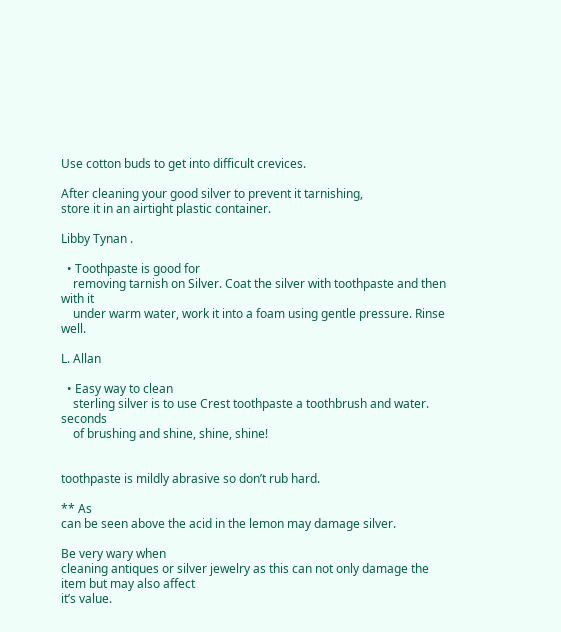Use cotton buds to get into difficult crevices.

After cleaning your good silver to prevent it tarnishing,
store it in an airtight plastic container.

Libby Tynan .

  • Toothpaste is good for
    removing tarnish on Silver. Coat the silver with toothpaste and then with it
    under warm water, work it into a foam using gentle pressure. Rinse well.

L. Allan

  • Easy way to clean
    sterling silver is to use Crest toothpaste a toothbrush and water. seconds
    of brushing and shine, shine, shine!


toothpaste is mildly abrasive so don’t rub hard.

** As
can be seen above the acid in the lemon may damage silver.

Be very wary when
cleaning antiques or silver jewelry as this can not only damage the item but may also affect
it’s value.